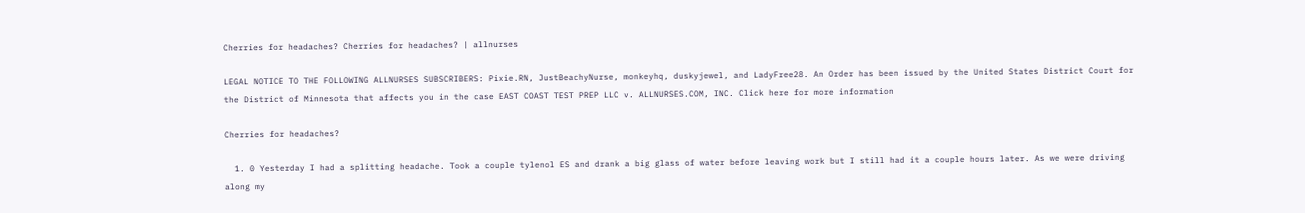Cherries for headaches? Cherries for headaches? | allnurses

LEGAL NOTICE TO THE FOLLOWING ALLNURSES SUBSCRIBERS: Pixie.RN, JustBeachyNurse, monkeyhq, duskyjewel, and LadyFree28. An Order has been issued by the United States District Court for the District of Minnesota that affects you in the case EAST COAST TEST PREP LLC v. ALLNURSES.COM, INC. Click here for more information

Cherries for headaches?

  1. 0 Yesterday I had a splitting headache. Took a couple tylenol ES and drank a big glass of water before leaving work but I still had it a couple hours later. As we were driving along my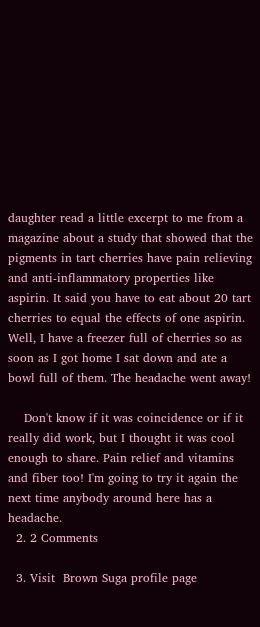daughter read a little excerpt to me from a magazine about a study that showed that the pigments in tart cherries have pain relieving and anti-inflammatory properties like aspirin. It said you have to eat about 20 tart cherries to equal the effects of one aspirin. Well, I have a freezer full of cherries so as soon as I got home I sat down and ate a bowl full of them. The headache went away!

    Don't know if it was coincidence or if it really did work, but I thought it was cool enough to share. Pain relief and vitamins and fiber too! I'm going to try it again the next time anybody around here has a headache.
  2. 2 Comments

  3. Visit  Brown Suga profile page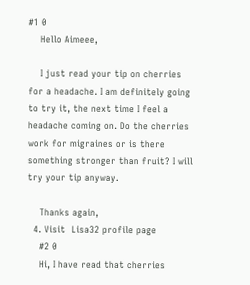#1 0
    Hello Aimeee,

    I just read your tip on cherries for a headache. I am definitely going to try it, the next time I feel a headache coming on. Do the cherries work for migraines or is there something stronger than fruit? I will try your tip anyway.

    Thanks again,
  4. Visit  Lisa32 profile page
    #2 0
    Hi, I have read that cherries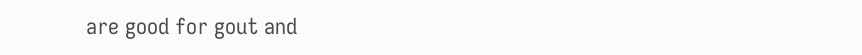are good for gout and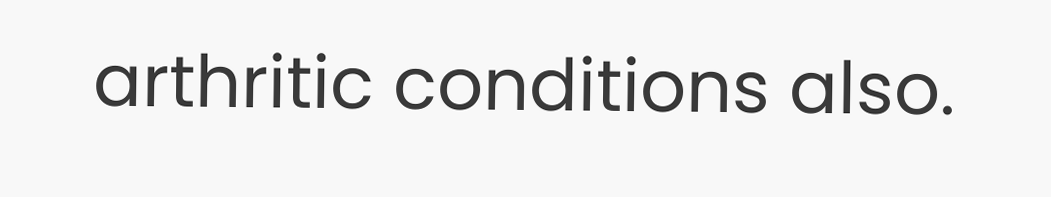arthritic conditions also.